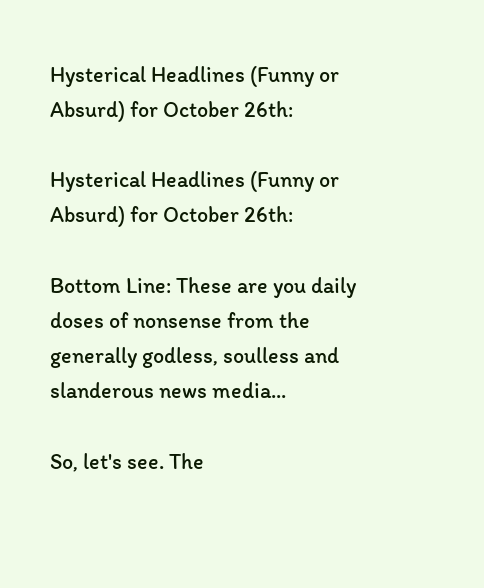Hysterical Headlines (Funny or Absurd) for October 26th:

Hysterical Headlines (Funny or Absurd) for October 26th:

Bottom Line: These are you daily doses of nonsense from the generally godless, soulless and slanderous news media...

So, let's see. The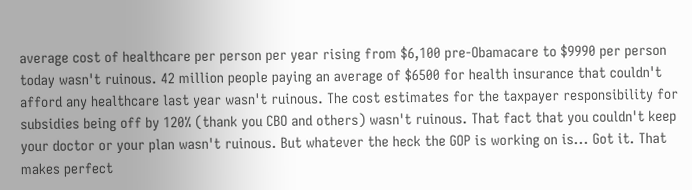average cost of healthcare per person per year rising from $6,100 pre-Obamacare to $9990 per person today wasn't ruinous. 42 million people paying an average of $6500 for health insurance that couldn't afford any healthcare last year wasn't ruinous. The cost estimates for the taxpayer responsibility for subsidies being off by 120% (thank you CBO and others) wasn't ruinous. That fact that you couldn't keep your doctor or your plan wasn't ruinous. But whatever the heck the GOP is working on is... Got it. That makes perfect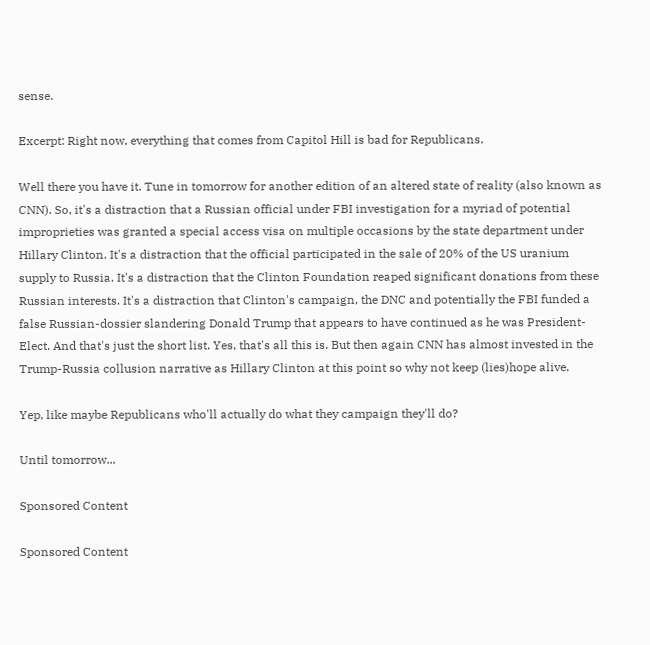sense.

Excerpt: Right now, everything that comes from Capitol Hill is bad for Republicans.

Well there you have it. Tune in tomorrow for another edition of an altered state of reality (also known as CNN). So, it's a distraction that a Russian official under FBI investigation for a myriad of potential improprieties was granted a special access visa on multiple occasions by the state department under Hillary Clinton. It's a distraction that the official participated in the sale of 20% of the US uranium supply to Russia. It's a distraction that the Clinton Foundation reaped significant donations from these Russian interests. It's a distraction that Clinton's campaign, the DNC and potentially the FBI funded a false Russian-dossier slandering Donald Trump that appears to have continued as he was President-Elect. And that's just the short list. Yes, that's all this is. But then again CNN has almost invested in the Trump-Russia collusion narrative as Hillary Clinton at this point so why not keep (lies)hope alive.

Yep, like maybe Republicans who'll actually do what they campaign they'll do?

Until tomorrow...

Sponsored Content

Sponsored Content